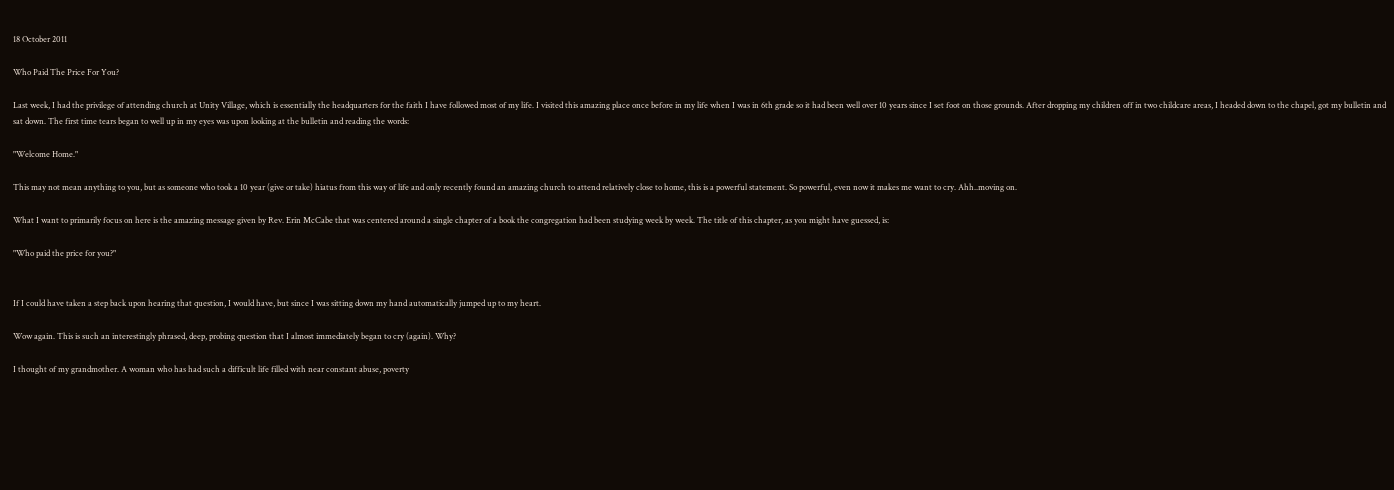18 October 2011

Who Paid The Price For You?

Last week, I had the privilege of attending church at Unity Village, which is essentially the headquarters for the faith I have followed most of my life. I visited this amazing place once before in my life when I was in 6th grade so it had been well over 10 years since I set foot on those grounds. After dropping my children off in two childcare areas, I headed down to the chapel, got my bulletin and sat down. The first time tears began to well up in my eyes was upon looking at the bulletin and reading the words:

"Welcome Home."

This may not mean anything to you, but as someone who took a 10 year (give or take) hiatus from this way of life and only recently found an amazing church to attend relatively close to home, this is a powerful statement. So powerful, even now it makes me want to cry. Ahh..moving on.

What I want to primarily focus on here is the amazing message given by Rev. Erin McCabe that was centered around a single chapter of a book the congregation had been studying week by week. The title of this chapter, as you might have guessed, is:

"Who paid the price for you?"


If I could have taken a step back upon hearing that question, I would have, but since I was sitting down my hand automatically jumped up to my heart.

Wow again. This is such an interestingly phrased, deep, probing question that I almost immediately began to cry (again). Why?

I thought of my grandmother. A woman who has had such a difficult life filled with near constant abuse, poverty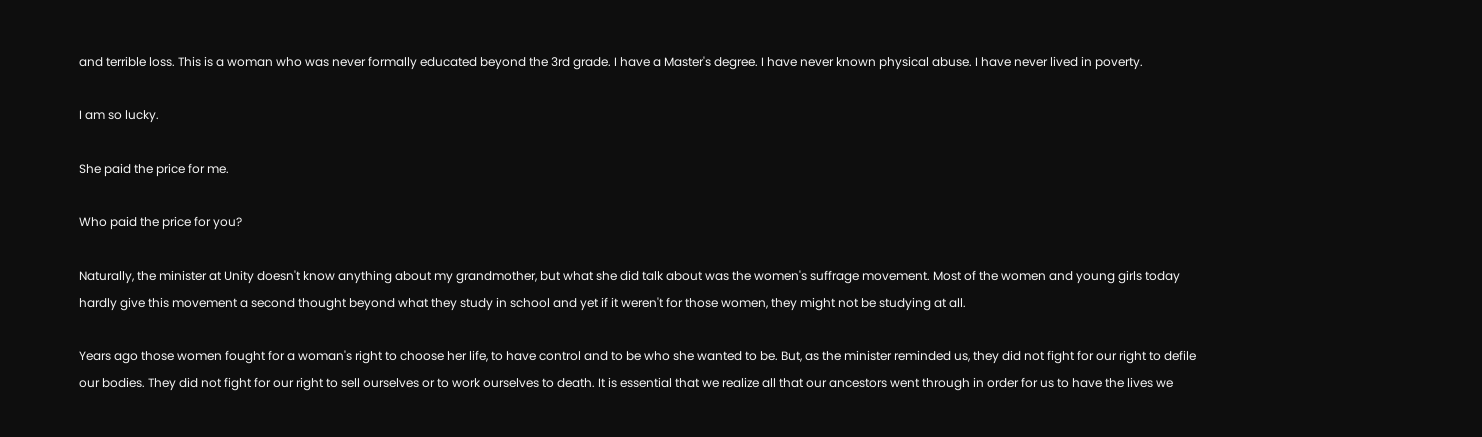and terrible loss. This is a woman who was never formally educated beyond the 3rd grade. I have a Master's degree. I have never known physical abuse. I have never lived in poverty.

I am so lucky.

She paid the price for me.

Who paid the price for you?

Naturally, the minister at Unity doesn't know anything about my grandmother, but what she did talk about was the women's suffrage movement. Most of the women and young girls today hardly give this movement a second thought beyond what they study in school and yet if it weren't for those women, they might not be studying at all.

Years ago those women fought for a woman's right to choose her life, to have control and to be who she wanted to be. But, as the minister reminded us, they did not fight for our right to defile our bodies. They did not fight for our right to sell ourselves or to work ourselves to death. It is essential that we realize all that our ancestors went through in order for us to have the lives we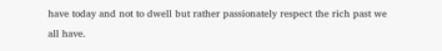have today and not to dwell but rather passionately respect the rich past we all have.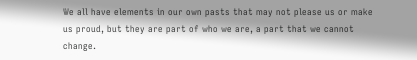We all have elements in our own pasts that may not please us or make us proud, but they are part of who we are, a part that we cannot change.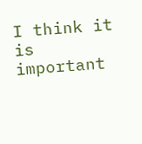I think it is important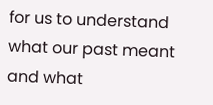for us to understand what our past meant and what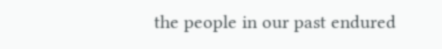the people in our past endured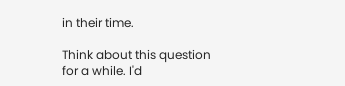in their time.

Think about this question for a while. I'd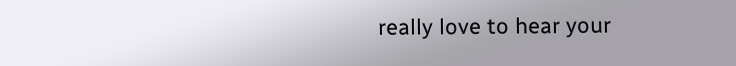really love to hear your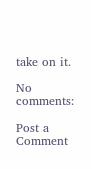take on it.

No comments:

Post a Comment